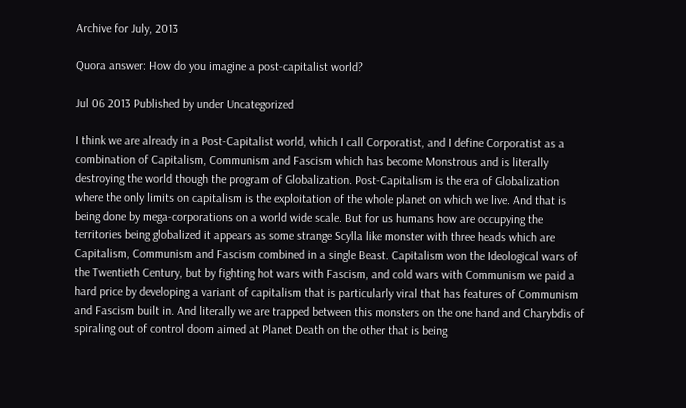Archive for July, 2013

Quora answer: How do you imagine a post-capitalist world?

Jul 06 2013 Published by under Uncategorized

I think we are already in a Post-Capitalist world, which I call Corporatist, and I define Corporatist as a combination of Capitalism, Communism and Fascism which has become Monstrous and is literally destroying the world though the program of Globalization. Post-Capitalism is the era of Globalization where the only limits on capitalism is the exploitation of the whole planet on which we live. And that is being done by mega-corporations on a world wide scale. But for us humans how are occupying the territories being globalized it appears as some strange Scylla like monster with three heads which are Capitalism, Communism and Fascism combined in a single Beast. Capitalism won the Ideological wars of the Twentieth Century, but by fighting hot wars with Fascism, and cold wars with Communism we paid a hard price by developing a variant of capitalism that is particularly viral that has features of Communism and Fascism built in. And literally we are trapped between this monsters on the one hand and Charybdis of spiraling out of control doom aimed at Planet Death on the other that is being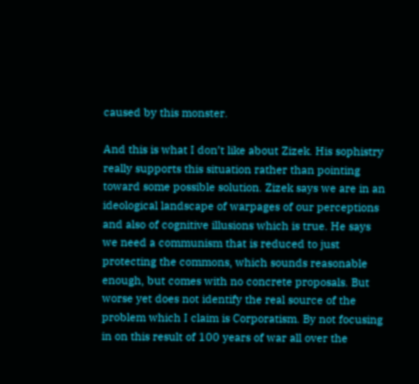caused by this monster.

And this is what I don’t like about Zizek. His sophistry really supports this situation rather than pointing toward some possible solution. Zizek says we are in an ideological landscape of warpages of our perceptions and also of cognitive illusions which is true. He says we need a communism that is reduced to just protecting the commons, which sounds reasonable enough, but comes with no concrete proposals. But worse yet does not identify the real source of the problem which I claim is Corporatism. By not focusing in on this result of 100 years of war all over the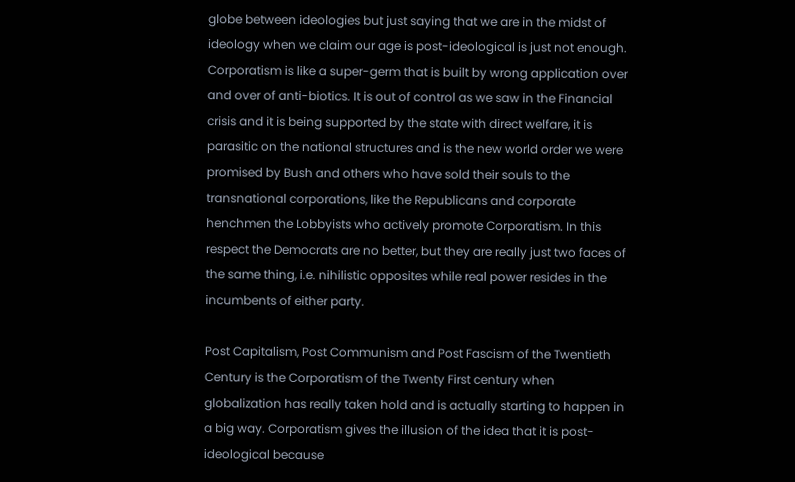globe between ideologies but just saying that we are in the midst of ideology when we claim our age is post-ideological is just not enough. Corporatism is like a super-germ that is built by wrong application over and over of anti-biotics. It is out of control as we saw in the Financial crisis and it is being supported by the state with direct welfare, it is parasitic on the national structures and is the new world order we were promised by Bush and others who have sold their souls to the transnational corporations, like the Republicans and corporate henchmen the Lobbyists who actively promote Corporatism. In this respect the Democrats are no better, but they are really just two faces of the same thing, i.e. nihilistic opposites while real power resides in the incumbents of either party.

Post Capitalism, Post Communism and Post Fascism of the Twentieth Century is the Corporatism of the Twenty First century when globalization has really taken hold and is actually starting to happen in a big way. Corporatism gives the illusion of the idea that it is post-ideological because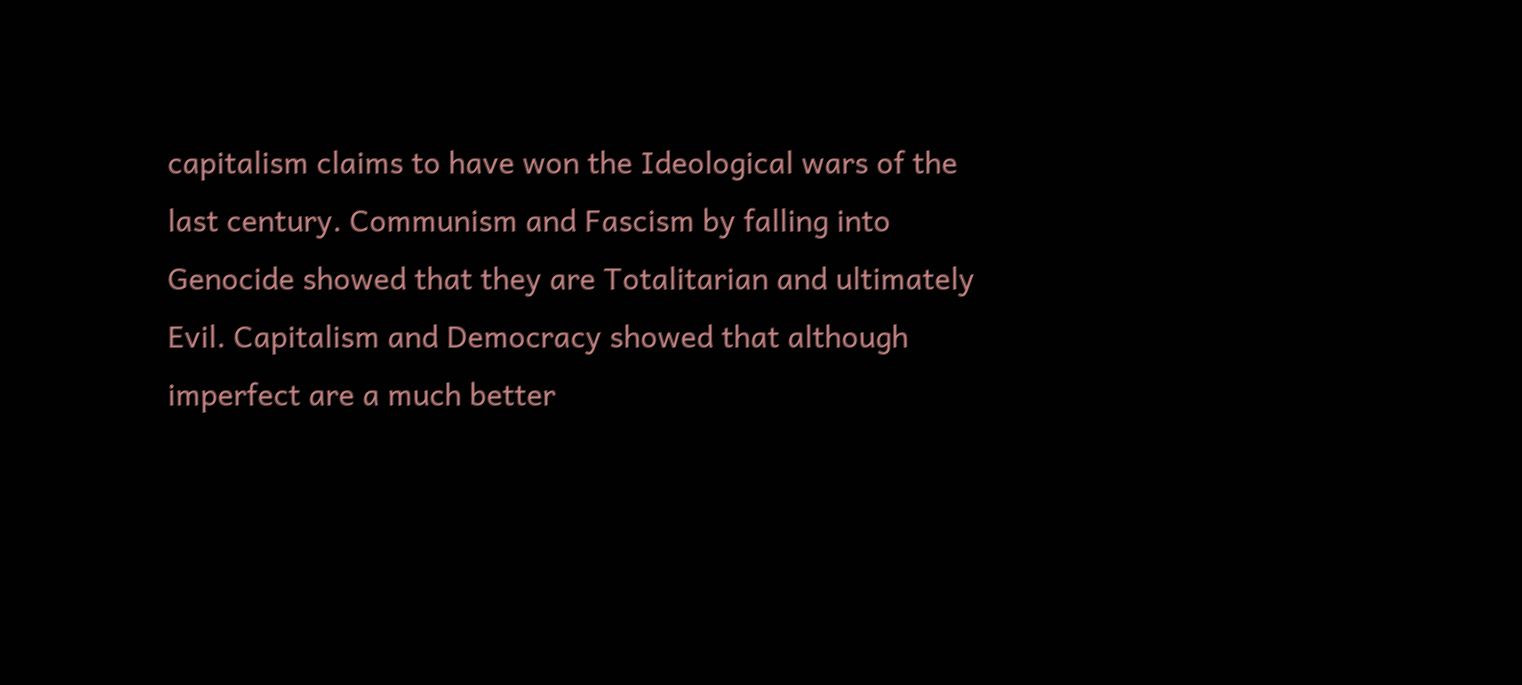capitalism claims to have won the Ideological wars of the last century. Communism and Fascism by falling into Genocide showed that they are Totalitarian and ultimately Evil. Capitalism and Democracy showed that although imperfect are a much better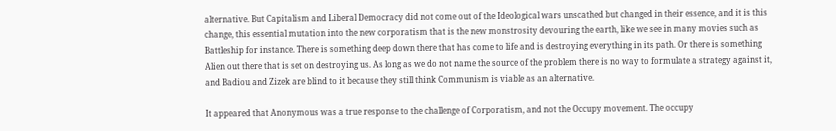alternative. But Capitalism and Liberal Democracy did not come out of the Ideological wars unscathed but changed in their essence, and it is this change, this essential mutation into the new corporatism that is the new monstrosity devouring the earth, like we see in many movies such as Battleship for instance. There is something deep down there that has come to life and is destroying everything in its path. Or there is something Alien out there that is set on destroying us. As long as we do not name the source of the problem there is no way to formulate a strategy against it, and Badiou and Zizek are blind to it because they still think Communism is viable as an alternative.

It appeared that Anonymous was a true response to the challenge of Corporatism, and not the Occupy movement. The occupy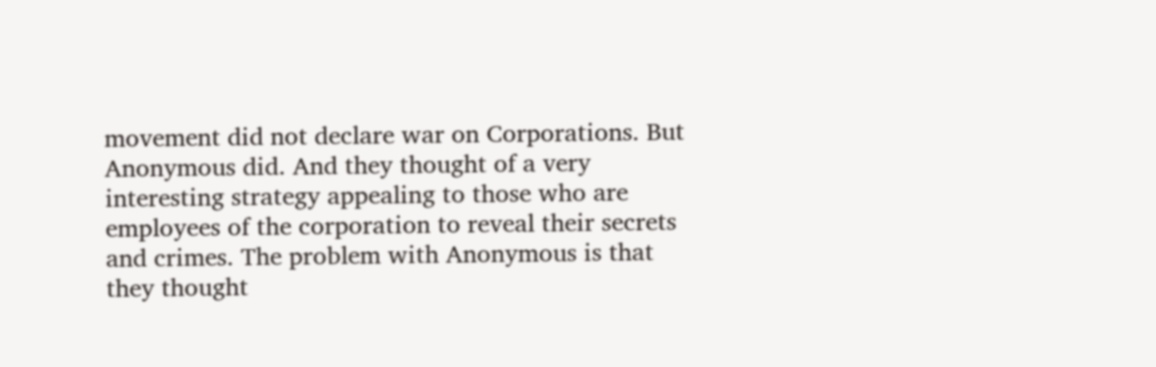movement did not declare war on Corporations. But Anonymous did. And they thought of a very interesting strategy appealing to those who are employees of the corporation to reveal their secrets and crimes. The problem with Anonymous is that they thought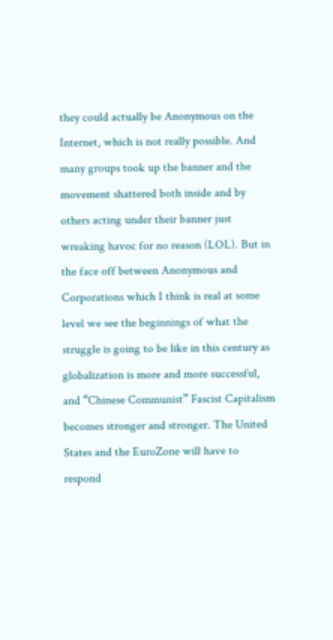they could actually be Anonymous on the Internet, which is not really possible. And many groups took up the banner and the movement shattered both inside and by others acting under their banner just wreaking havoc for no reason (LOL). But in the face off between Anonymous and Corporations which I think is real at some level we see the beginnings of what the struggle is going to be like in this century as globalization is more and more successful, and “Chinese Communist” Fascist Capitalism becomes stronger and stronger. The United States and the EuroZone will have to respond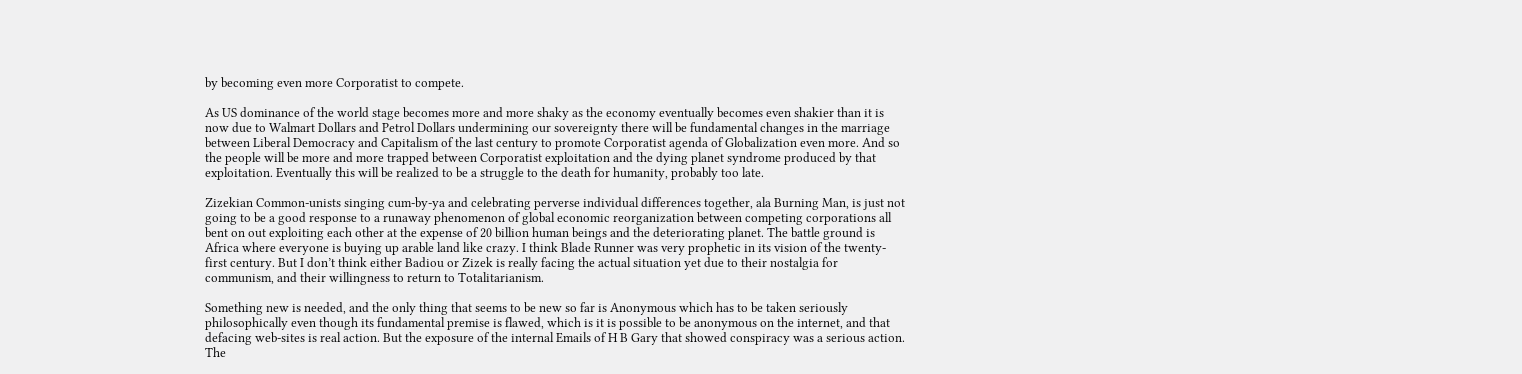by becoming even more Corporatist to compete.

As US dominance of the world stage becomes more and more shaky as the economy eventually becomes even shakier than it is now due to Walmart Dollars and Petrol Dollars undermining our sovereignty there will be fundamental changes in the marriage between Liberal Democracy and Capitalism of the last century to promote Corporatist agenda of Globalization even more. And so the people will be more and more trapped between Corporatist exploitation and the dying planet syndrome produced by that exploitation. Eventually this will be realized to be a struggle to the death for humanity, probably too late.

Zizekian Common-unists singing cum-by-ya and celebrating perverse individual differences together, ala Burning Man, is just not going to be a good response to a runaway phenomenon of global economic reorganization between competing corporations all bent on out exploiting each other at the expense of 20 billion human beings and the deteriorating planet. The battle ground is Africa where everyone is buying up arable land like crazy. I think Blade Runner was very prophetic in its vision of the twenty-first century. But I don’t think either Badiou or Zizek is really facing the actual situation yet due to their nostalgia for communism, and their willingness to return to Totalitarianism.

Something new is needed, and the only thing that seems to be new so far is Anonymous which has to be taken seriously philosophically even though its fundamental premise is flawed, which is it is possible to be anonymous on the internet, and that defacing web-sites is real action. But the exposure of the internal Emails of H B Gary that showed conspiracy was a serious action. The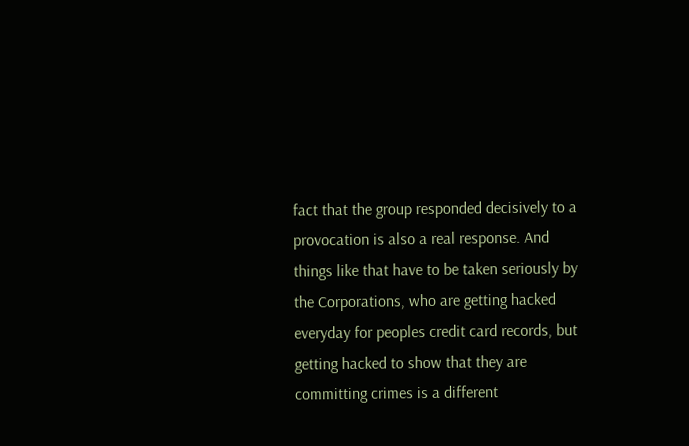fact that the group responded decisively to a provocation is also a real response. And things like that have to be taken seriously by the Corporations, who are getting hacked everyday for peoples credit card records, but getting hacked to show that they are committing crimes is a different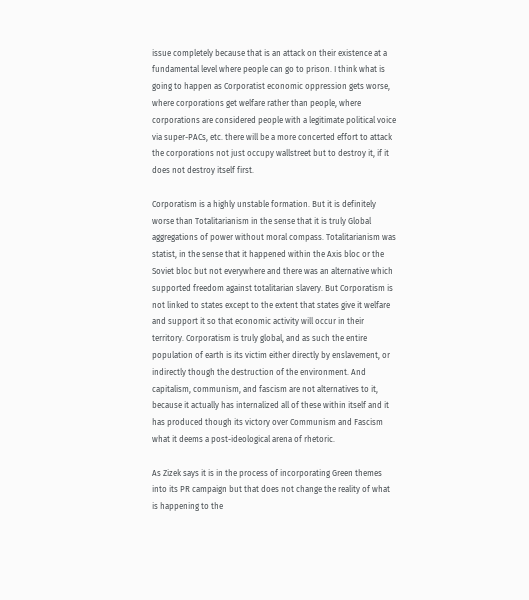issue completely because that is an attack on their existence at a fundamental level where people can go to prison. I think what is going to happen as Corporatist economic oppression gets worse, where corporations get welfare rather than people, where corporations are considered people with a legitimate political voice via super-PACs, etc. there will be a more concerted effort to attack the corporations not just occupy wallstreet but to destroy it, if it does not destroy itself first.

Corporatism is a highly unstable formation. But it is definitely worse than Totalitarianism in the sense that it is truly Global aggregations of power without moral compass. Totalitarianism was statist, in the sense that it happened within the Axis bloc or the Soviet bloc but not everywhere and there was an alternative which supported freedom against totalitarian slavery. But Corporatism is not linked to states except to the extent that states give it welfare and support it so that economic activity will occur in their territory. Corporatism is truly global, and as such the entire population of earth is its victim either directly by enslavement, or indirectly though the destruction of the environment. And capitalism, communism, and fascism are not alternatives to it, because it actually has internalized all of these within itself and it has produced though its victory over Communism and Fascism what it deems a post-ideological arena of rhetoric.

As Zizek says it is in the process of incorporating Green themes into its PR campaign but that does not change the reality of what is happening to the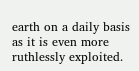earth on a daily basis as it is even more ruthlessly exploited.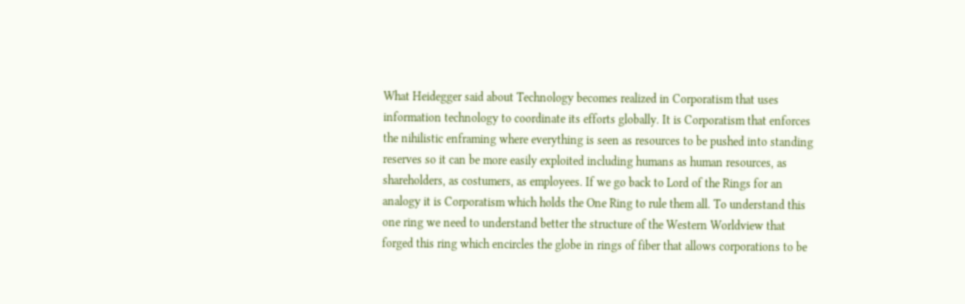What Heidegger said about Technology becomes realized in Corporatism that uses information technology to coordinate its efforts globally. It is Corporatism that enforces the nihilistic enframing where everything is seen as resources to be pushed into standing reserves so it can be more easily exploited including humans as human resources, as shareholders, as costumers, as employees. If we go back to Lord of the Rings for an analogy it is Corporatism which holds the One Ring to rule them all. To understand this one ring we need to understand better the structure of the Western Worldview that forged this ring which encircles the globe in rings of fiber that allows corporations to be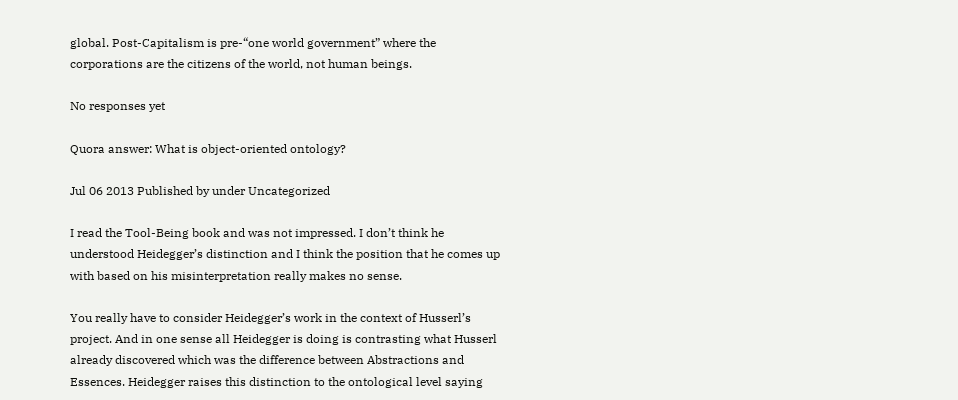global. Post-Capitalism is pre-“one world government” where the corporations are the citizens of the world, not human beings.

No responses yet

Quora answer: What is object-oriented ontology?

Jul 06 2013 Published by under Uncategorized

I read the Tool-Being book and was not impressed. I don’t think he understood Heidegger’s distinction and I think the position that he comes up with based on his misinterpretation really makes no sense.

You really have to consider Heidegger’s work in the context of Husserl’s project. And in one sense all Heidegger is doing is contrasting what Husserl already discovered which was the difference between Abstractions and Essences. Heidegger raises this distinction to the ontological level saying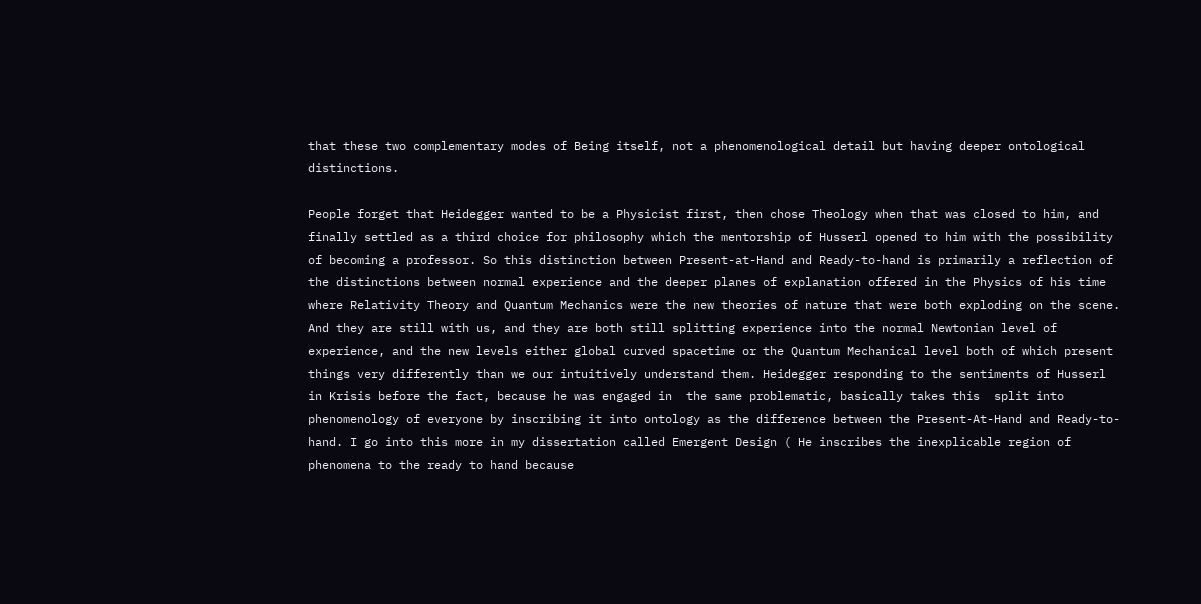that these two complementary modes of Being itself, not a phenomenological detail but having deeper ontological distinctions.

People forget that Heidegger wanted to be a Physicist first, then chose Theology when that was closed to him, and finally settled as a third choice for philosophy which the mentorship of Husserl opened to him with the possibility of becoming a professor. So this distinction between Present-at-Hand and Ready-to-hand is primarily a reflection of the distinctions between normal experience and the deeper planes of explanation offered in the Physics of his time where Relativity Theory and Quantum Mechanics were the new theories of nature that were both exploding on the scene. And they are still with us, and they are both still splitting experience into the normal Newtonian level of experience, and the new levels either global curved spacetime or the Quantum Mechanical level both of which present things very differently than we our intuitively understand them. Heidegger responding to the sentiments of Husserl in Krisis before the fact, because he was engaged in  the same problematic, basically takes this  split into phenomenology of everyone by inscribing it into ontology as the difference between the Present-At-Hand and Ready-to-hand. I go into this more in my dissertation called Emergent Design ( He inscribes the inexplicable region of phenomena to the ready to hand because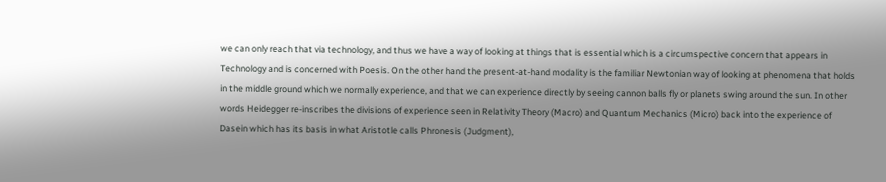we can only reach that via technology, and thus we have a way of looking at things that is essential which is a circumspective concern that appears in Technology and is concerned with Poesis. On the other hand the present-at-hand modality is the familiar Newtonian way of looking at phenomena that holds in the middle ground which we normally experience, and that we can experience directly by seeing cannon balls fly or planets swing around the sun. In other words Heidegger re-inscribes the divisions of experience seen in Relativity Theory (Macro) and Quantum Mechanics (Micro) back into the experience of Dasein which has its basis in what Aristotle calls Phronesis (Judgment),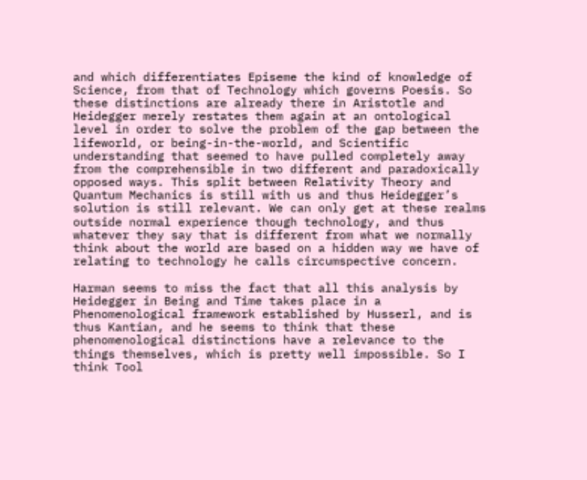and which differentiates Episeme the kind of knowledge of Science, from that of Technology which governs Poesis. So these distinctions are already there in Aristotle and Heidegger merely restates them again at an ontological level in order to solve the problem of the gap between the lifeworld, or being-in-the-world, and Scientific understanding that seemed to have pulled completely away from the comprehensible in two different and paradoxically opposed ways. This split between Relativity Theory and Quantum Mechanics is still with us and thus Heidegger’s solution is still relevant. We can only get at these realms outside normal experience though technology, and thus whatever they say that is different from what we normally think about the world are based on a hidden way we have of relating to technology he calls circumspective concern.

Harman seems to miss the fact that all this analysis by Heidegger in Being and Time takes place in a Phenomenological framework established by Husserl, and is thus Kantian, and he seems to think that these phenomenological distinctions have a relevance to the things themselves, which is pretty well impossible. So I think Tool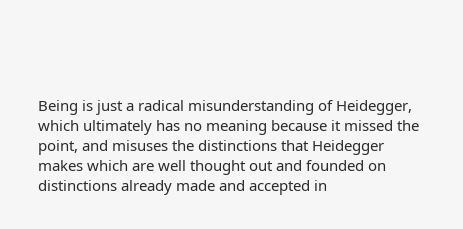Being is just a radical misunderstanding of Heidegger, which ultimately has no meaning because it missed the point, and misuses the distinctions that Heidegger makes which are well thought out and founded on distinctions already made and accepted in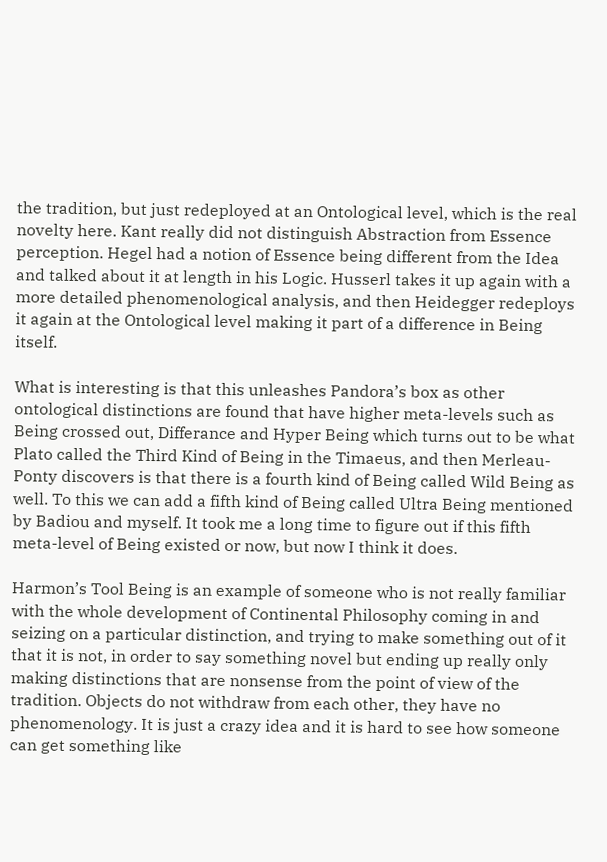the tradition, but just redeployed at an Ontological level, which is the real novelty here. Kant really did not distinguish Abstraction from Essence perception. Hegel had a notion of Essence being different from the Idea and talked about it at length in his Logic. Husserl takes it up again with a more detailed phenomenological analysis, and then Heidegger redeploys it again at the Ontological level making it part of a difference in Being itself.

What is interesting is that this unleashes Pandora’s box as other ontological distinctions are found that have higher meta-levels such as Being crossed out, Differance and Hyper Being which turns out to be what Plato called the Third Kind of Being in the Timaeus, and then Merleau-Ponty discovers is that there is a fourth kind of Being called Wild Being as well. To this we can add a fifth kind of Being called Ultra Being mentioned by Badiou and myself. It took me a long time to figure out if this fifth meta-level of Being existed or now, but now I think it does.

Harmon’s Tool Being is an example of someone who is not really familiar with the whole development of Continental Philosophy coming in and seizing on a particular distinction, and trying to make something out of it that it is not, in order to say something novel but ending up really only making distinctions that are nonsense from the point of view of the tradition. Objects do not withdraw from each other, they have no phenomenology. It is just a crazy idea and it is hard to see how someone can get something like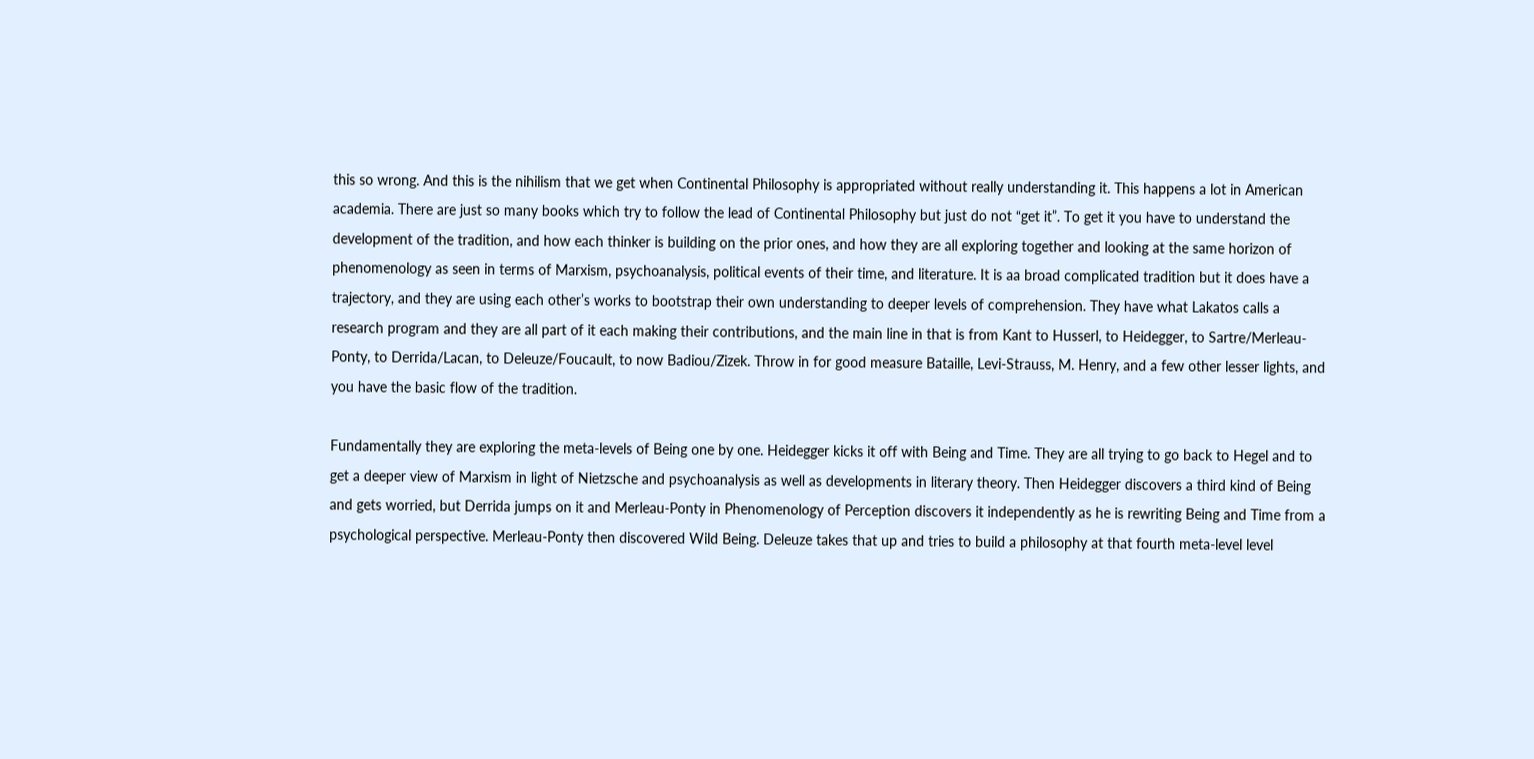this so wrong. And this is the nihilism that we get when Continental Philosophy is appropriated without really understanding it. This happens a lot in American academia. There are just so many books which try to follow the lead of Continental Philosophy but just do not “get it”. To get it you have to understand the development of the tradition, and how each thinker is building on the prior ones, and how they are all exploring together and looking at the same horizon of phenomenology as seen in terms of Marxism, psychoanalysis, political events of their time, and literature. It is aa broad complicated tradition but it does have a trajectory, and they are using each other’s works to bootstrap their own understanding to deeper levels of comprehension. They have what Lakatos calls a research program and they are all part of it each making their contributions, and the main line in that is from Kant to Husserl, to Heidegger, to Sartre/Merleau-Ponty, to Derrida/Lacan, to Deleuze/Foucault, to now Badiou/Zizek. Throw in for good measure Bataille, Levi-Strauss, M. Henry, and a few other lesser lights, and you have the basic flow of the tradition.

Fundamentally they are exploring the meta-levels of Being one by one. Heidegger kicks it off with Being and Time. They are all trying to go back to Hegel and to get a deeper view of Marxism in light of Nietzsche and psychoanalysis as well as developments in literary theory. Then Heidegger discovers a third kind of Being and gets worried, but Derrida jumps on it and Merleau-Ponty in Phenomenology of Perception discovers it independently as he is rewriting Being and Time from a psychological perspective. Merleau-Ponty then discovered Wild Being. Deleuze takes that up and tries to build a philosophy at that fourth meta-level level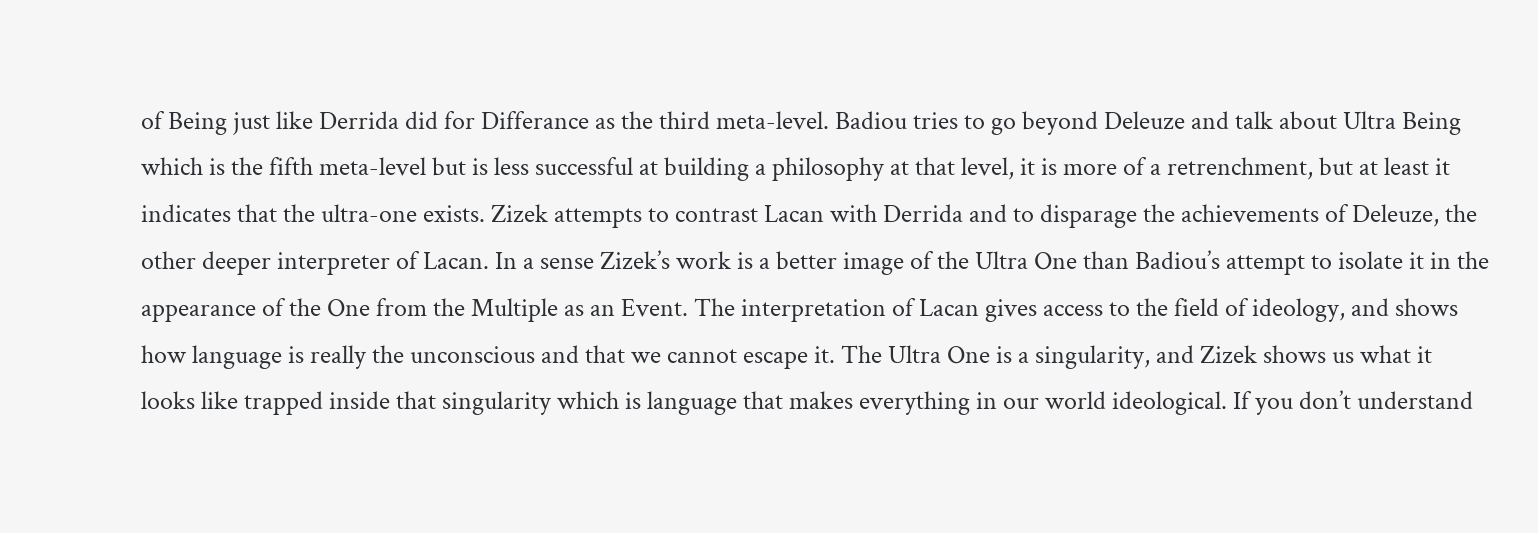of Being just like Derrida did for Differance as the third meta-level. Badiou tries to go beyond Deleuze and talk about Ultra Being which is the fifth meta-level but is less successful at building a philosophy at that level, it is more of a retrenchment, but at least it indicates that the ultra-one exists. Zizek attempts to contrast Lacan with Derrida and to disparage the achievements of Deleuze, the other deeper interpreter of Lacan. In a sense Zizek’s work is a better image of the Ultra One than Badiou’s attempt to isolate it in the appearance of the One from the Multiple as an Event. The interpretation of Lacan gives access to the field of ideology, and shows how language is really the unconscious and that we cannot escape it. The Ultra One is a singularity, and Zizek shows us what it looks like trapped inside that singularity which is language that makes everything in our world ideological. If you don’t understand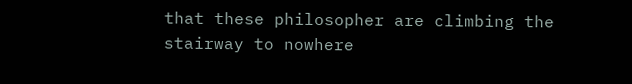that these philosopher are climbing the stairway to nowhere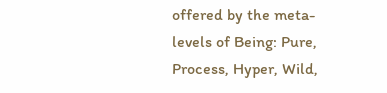offered by the meta-levels of Being: Pure, Process, Hyper, Wild,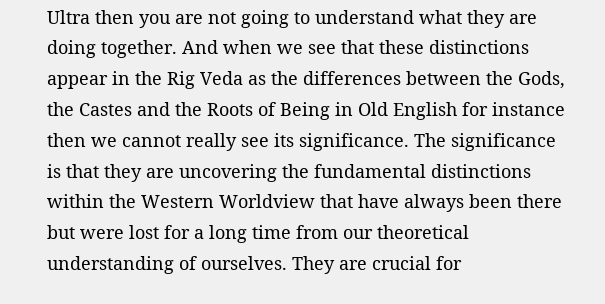Ultra then you are not going to understand what they are doing together. And when we see that these distinctions appear in the Rig Veda as the differences between the Gods, the Castes and the Roots of Being in Old English for instance then we cannot really see its significance. The significance is that they are uncovering the fundamental distinctions within the Western Worldview that have always been there but were lost for a long time from our theoretical understanding of ourselves. They are crucial for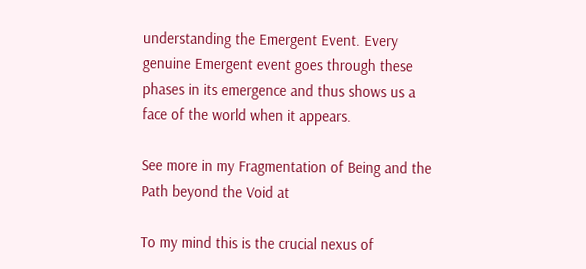understanding the Emergent Event. Every genuine Emergent event goes through these phases in its emergence and thus shows us a face of the world when it appears.

See more in my Fragmentation of Being and the Path beyond the Void at

To my mind this is the crucial nexus of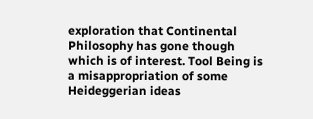exploration that Continental Philosophy has gone though which is of interest. Tool Being is a misappropriation of some Heideggerian ideas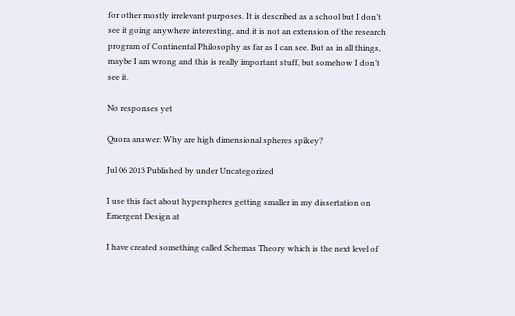for other mostly irrelevant purposes. It is described as a school but I don’t see it going anywhere interesting, and it is not an extension of the research program of Continental Philosophy as far as I can see. But as in all things, maybe I am wrong and this is really important stuff, but somehow I don’t see it.

No responses yet

Quora answer: Why are high dimensional spheres spikey?

Jul 06 2013 Published by under Uncategorized

I use this fact about hyperspheres getting smaller in my dissertation on Emergent Design at

I have created something called Schemas Theory which is the next level of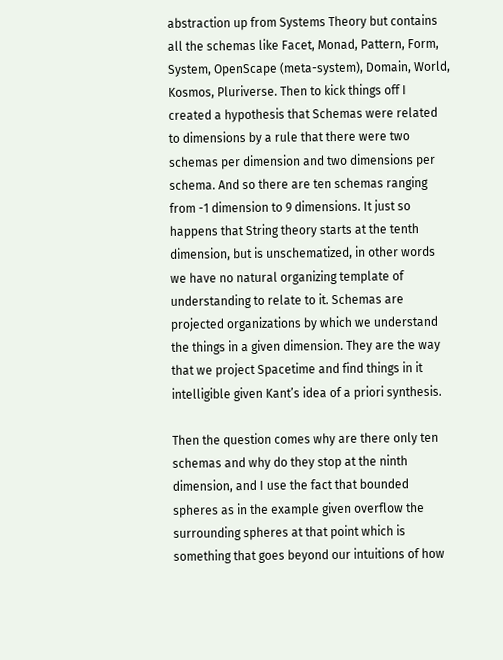abstraction up from Systems Theory but contains all the schemas like Facet, Monad, Pattern, Form, System, OpenScape (meta-system), Domain, World, Kosmos, Pluriverse. Then to kick things off I created a hypothesis that Schemas were related to dimensions by a rule that there were two schemas per dimension and two dimensions per schema. And so there are ten schemas ranging from -1 dimension to 9 dimensions. It just so happens that String theory starts at the tenth dimension, but is unschematized, in other words we have no natural organizing template of understanding to relate to it. Schemas are projected organizations by which we understand the things in a given dimension. They are the way that we project Spacetime and find things in it intelligible given Kant’s idea of a priori synthesis.

Then the question comes why are there only ten schemas and why do they stop at the ninth dimension, and I use the fact that bounded spheres as in the example given overflow the surrounding spheres at that point which is something that goes beyond our intuitions of how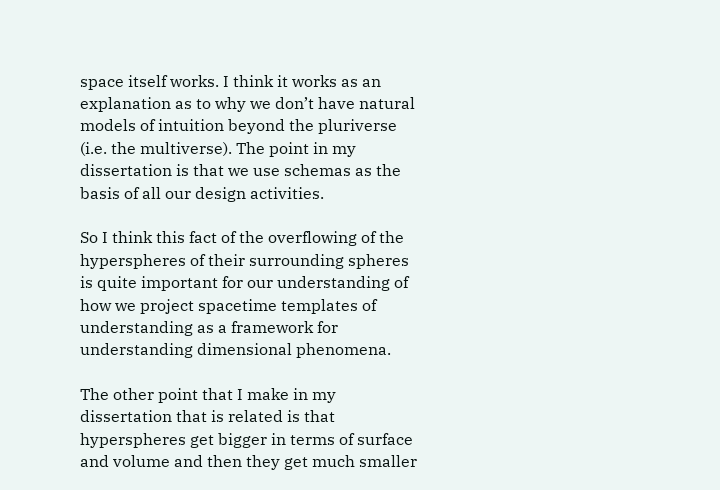space itself works. I think it works as an explanation as to why we don’t have natural models of intuition beyond the pluriverse (i.e. the multiverse). The point in my dissertation is that we use schemas as the basis of all our design activities.

So I think this fact of the overflowing of the hyperspheres of their surrounding spheres is quite important for our understanding of how we project spacetime templates of understanding as a framework for understanding dimensional phenomena.

The other point that I make in my dissertation that is related is that hyperspheres get bigger in terms of surface and volume and then they get much smaller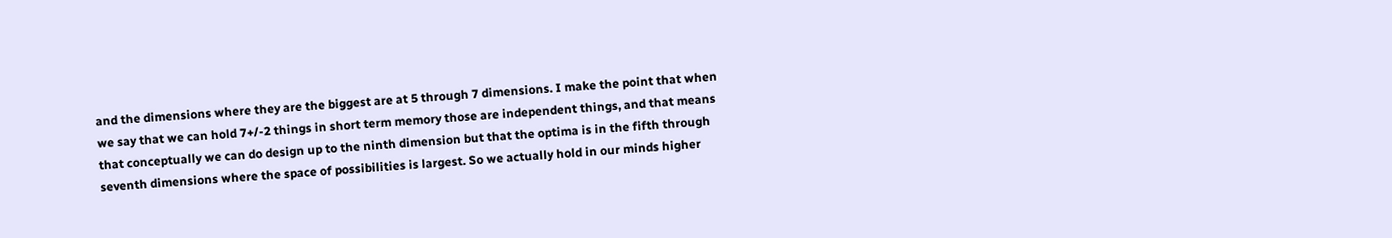and the dimensions where they are the biggest are at 5 through 7 dimensions. I make the point that when we say that we can hold 7+/-2 things in short term memory those are independent things, and that means that conceptually we can do design up to the ninth dimension but that the optima is in the fifth through seventh dimensions where the space of possibilities is largest. So we actually hold in our minds higher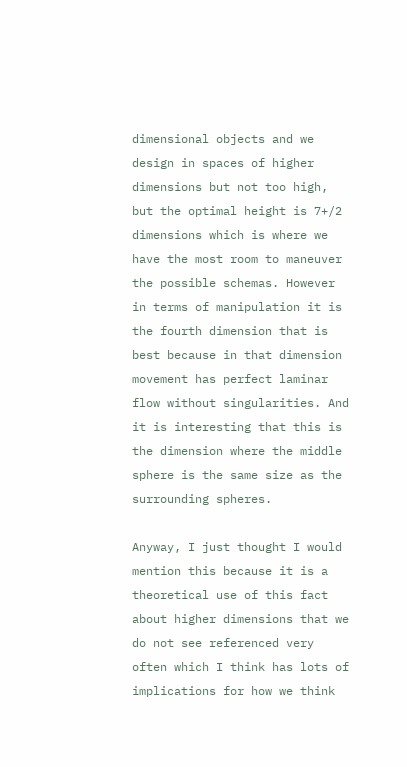dimensional objects and we design in spaces of higher dimensions but not too high, but the optimal height is 7+/2 dimensions which is where we have the most room to maneuver the possible schemas. However in terms of manipulation it is the fourth dimension that is best because in that dimension movement has perfect laminar flow without singularities. And it is interesting that this is the dimension where the middle sphere is the same size as the surrounding spheres.

Anyway, I just thought I would mention this because it is a theoretical use of this fact about higher dimensions that we do not see referenced very often which I think has lots of implications for how we think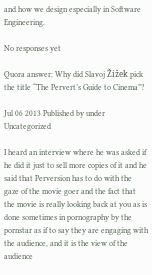and how we design especially in Software Engineering.

No responses yet

Quora answer: Why did Slavoj Žižek pick the title “The Pervert’s Guide to Cinema”?

Jul 06 2013 Published by under Uncategorized

I heard an interview where he was asked if he did it just to sell more copies of it and he said that Perversion has to do with the gaze of the movie goer and the fact that the movie is really looking back at you as is done sometimes in pornography by the pornstar as if to say they are engaging with the audience, and it is the view of the audience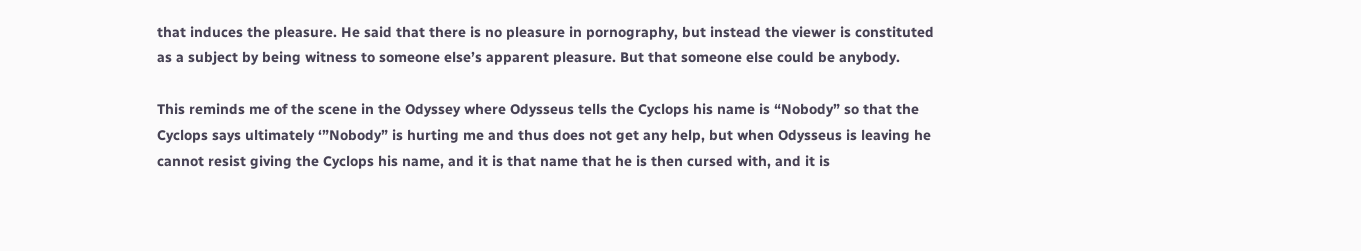that induces the pleasure. He said that there is no pleasure in pornography, but instead the viewer is constituted as a subject by being witness to someone else’s apparent pleasure. But that someone else could be anybody.

This reminds me of the scene in the Odyssey where Odysseus tells the Cyclops his name is “Nobody” so that the Cyclops says ultimately ‘”Nobody” is hurting me and thus does not get any help, but when Odysseus is leaving he cannot resist giving the Cyclops his name, and it is that name that he is then cursed with, and it is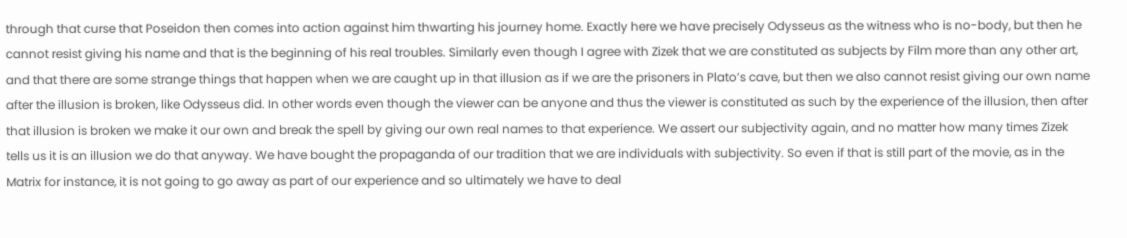through that curse that Poseidon then comes into action against him thwarting his journey home. Exactly here we have precisely Odysseus as the witness who is no-body, but then he cannot resist giving his name and that is the beginning of his real troubles. Similarly even though I agree with Zizek that we are constituted as subjects by Film more than any other art, and that there are some strange things that happen when we are caught up in that illusion as if we are the prisoners in Plato’s cave, but then we also cannot resist giving our own name after the illusion is broken, like Odysseus did. In other words even though the viewer can be anyone and thus the viewer is constituted as such by the experience of the illusion, then after that illusion is broken we make it our own and break the spell by giving our own real names to that experience. We assert our subjectivity again, and no matter how many times Zizek tells us it is an illusion we do that anyway. We have bought the propaganda of our tradition that we are individuals with subjectivity. So even if that is still part of the movie, as in the Matrix for instance, it is not going to go away as part of our experience and so ultimately we have to deal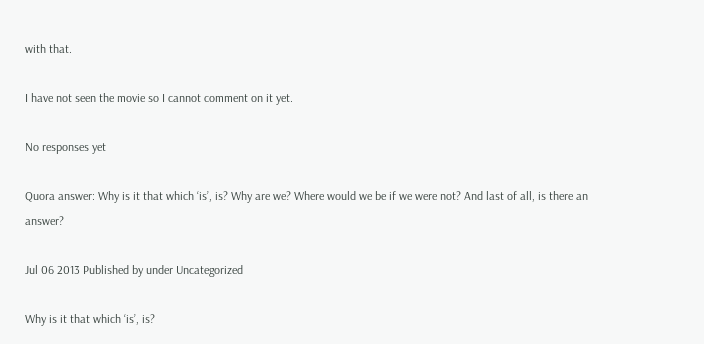with that.

I have not seen the movie so I cannot comment on it yet.

No responses yet

Quora answer: Why is it that which ‘is’, is? Why are we? Where would we be if we were not? And last of all, is there an answer?

Jul 06 2013 Published by under Uncategorized

Why is it that which ‘is’, is?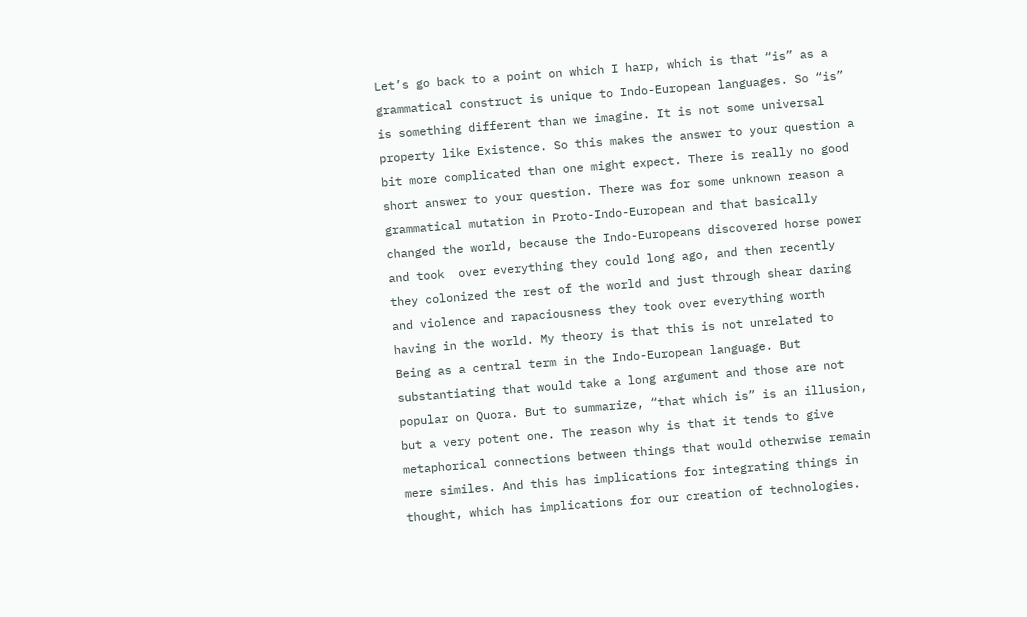Let’s go back to a point on which I harp, which is that “is” as a grammatical construct is unique to Indo-European languages. So “is” is something different than we imagine. It is not some universal property like Existence. So this makes the answer to your question a bit more complicated than one might expect. There is really no good short answer to your question. There was for some unknown reason a grammatical mutation in Proto-Indo-European and that basically changed the world, because the Indo-Europeans discovered horse power and took  over everything they could long ago, and then recently they colonized the rest of the world and just through shear daring and violence and rapaciousness they took over everything worth having in the world. My theory is that this is not unrelated to Being as a central term in the Indo-European language. But substantiating that would take a long argument and those are not popular on Quora. But to summarize, “that which is” is an illusion, but a very potent one. The reason why is that it tends to give metaphorical connections between things that would otherwise remain mere similes. And this has implications for integrating things in thought, which has implications for our creation of technologies.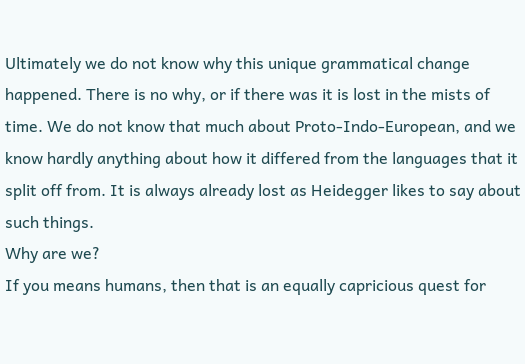Ultimately we do not know why this unique grammatical change happened. There is no why, or if there was it is lost in the mists of time. We do not know that much about Proto-Indo-European, and we know hardly anything about how it differed from the languages that it split off from. It is always already lost as Heidegger likes to say about such things.
Why are we?
If you means humans, then that is an equally capricious quest for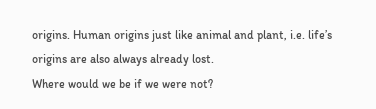origins. Human origins just like animal and plant, i.e. life’s origins are also always already lost.
Where would we be if we were not?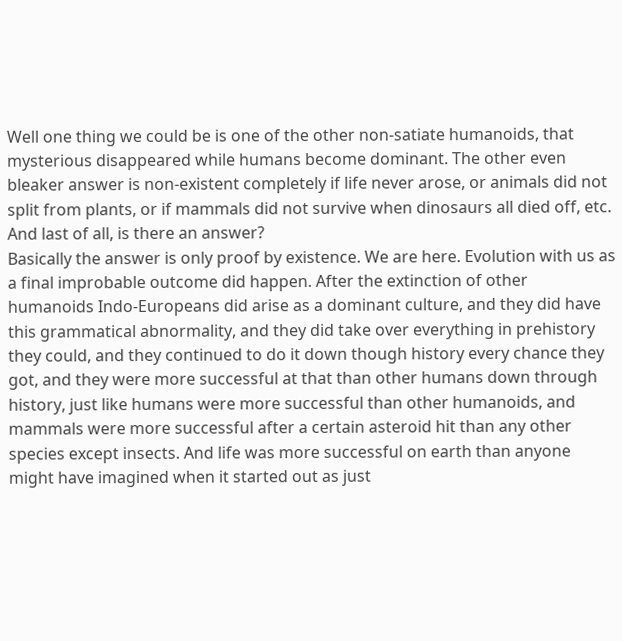Well one thing we could be is one of the other non-satiate humanoids, that mysterious disappeared while humans become dominant. The other even bleaker answer is non-existent completely if life never arose, or animals did not split from plants, or if mammals did not survive when dinosaurs all died off, etc.
And last of all, is there an answer?
Basically the answer is only proof by existence. We are here. Evolution with us as a final improbable outcome did happen. After the extinction of other humanoids Indo-Europeans did arise as a dominant culture, and they did have this grammatical abnormality, and they did take over everything in prehistory they could, and they continued to do it down though history every chance they got, and they were more successful at that than other humans down through history, just like humans were more successful than other humanoids, and mammals were more successful after a certain asteroid hit than any other species except insects. And life was more successful on earth than anyone might have imagined when it started out as just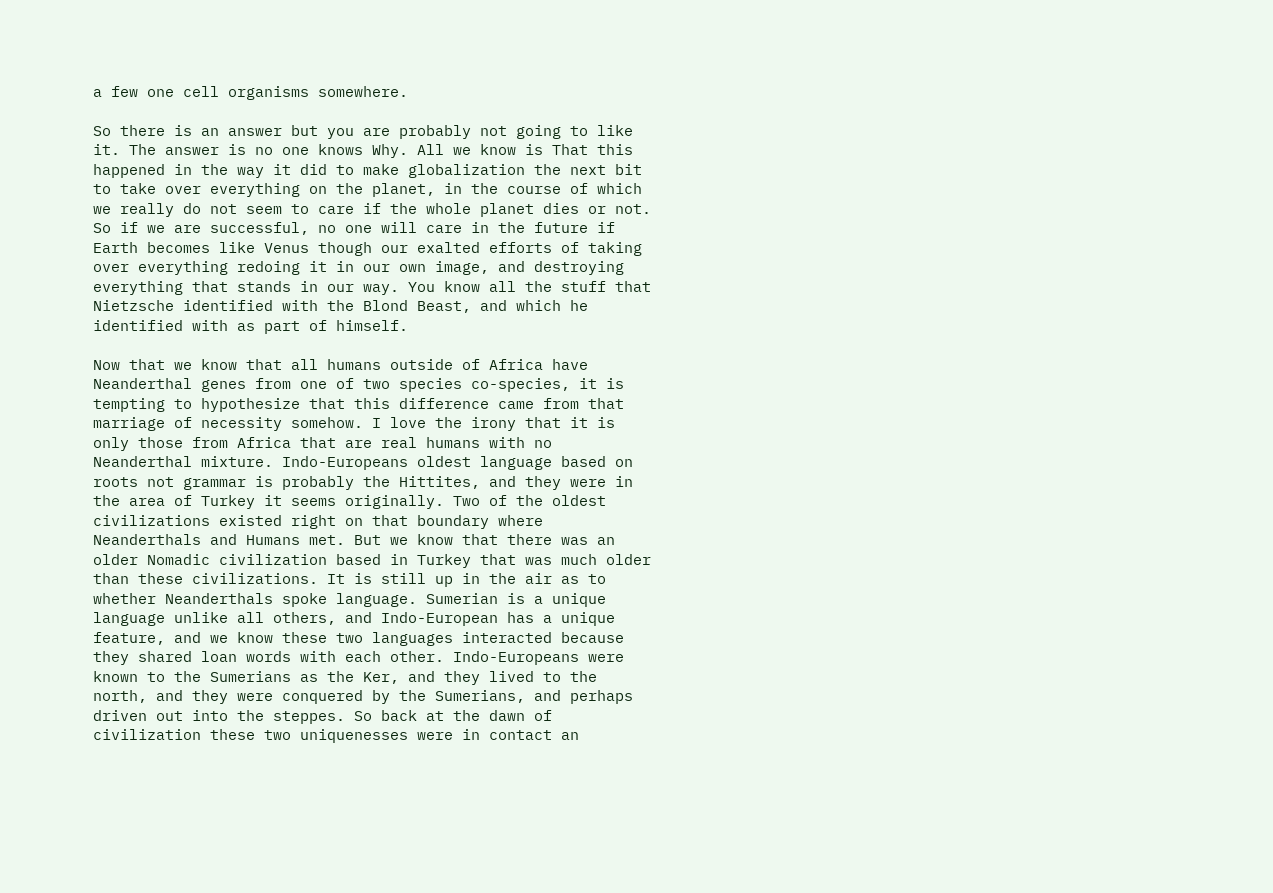a few one cell organisms somewhere.

So there is an answer but you are probably not going to like it. The answer is no one knows Why. All we know is That this happened in the way it did to make globalization the next bit to take over everything on the planet, in the course of which we really do not seem to care if the whole planet dies or not. So if we are successful, no one will care in the future if Earth becomes like Venus though our exalted efforts of taking over everything redoing it in our own image, and destroying everything that stands in our way. You know all the stuff that Nietzsche identified with the Blond Beast, and which he identified with as part of himself.

Now that we know that all humans outside of Africa have Neanderthal genes from one of two species co-species, it is tempting to hypothesize that this difference came from that marriage of necessity somehow. I love the irony that it is only those from Africa that are real humans with no Neanderthal mixture. Indo-Europeans oldest language based on roots not grammar is probably the Hittites, and they were in the area of Turkey it seems originally. Two of the oldest civilizations existed right on that boundary where Neanderthals and Humans met. But we know that there was an older Nomadic civilization based in Turkey that was much older than these civilizations. It is still up in the air as to whether Neanderthals spoke language. Sumerian is a unique language unlike all others, and Indo-European has a unique feature, and we know these two languages interacted because they shared loan words with each other. Indo-Europeans were known to the Sumerians as the Ker, and they lived to the north, and they were conquered by the Sumerians, and perhaps driven out into the steppes. So back at the dawn of civilization these two uniquenesses were in contact an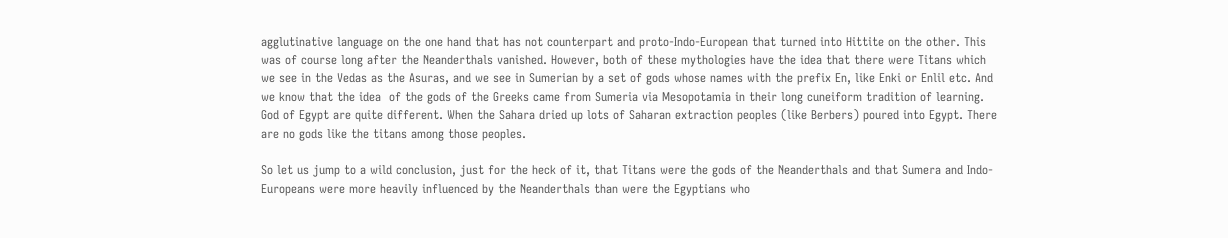agglutinative language on the one hand that has not counterpart and proto-Indo-European that turned into Hittite on the other. This was of course long after the Neanderthals vanished. However, both of these mythologies have the idea that there were Titans which we see in the Vedas as the Asuras, and we see in Sumerian by a set of gods whose names with the prefix En, like Enki or Enlil etc. And we know that the idea  of the gods of the Greeks came from Sumeria via Mesopotamia in their long cuneiform tradition of learning. God of Egypt are quite different. When the Sahara dried up lots of Saharan extraction peoples (like Berbers) poured into Egypt. There are no gods like the titans among those peoples.

So let us jump to a wild conclusion, just for the heck of it, that Titans were the gods of the Neanderthals and that Sumera and Indo-Europeans were more heavily influenced by the Neanderthals than were the Egyptians who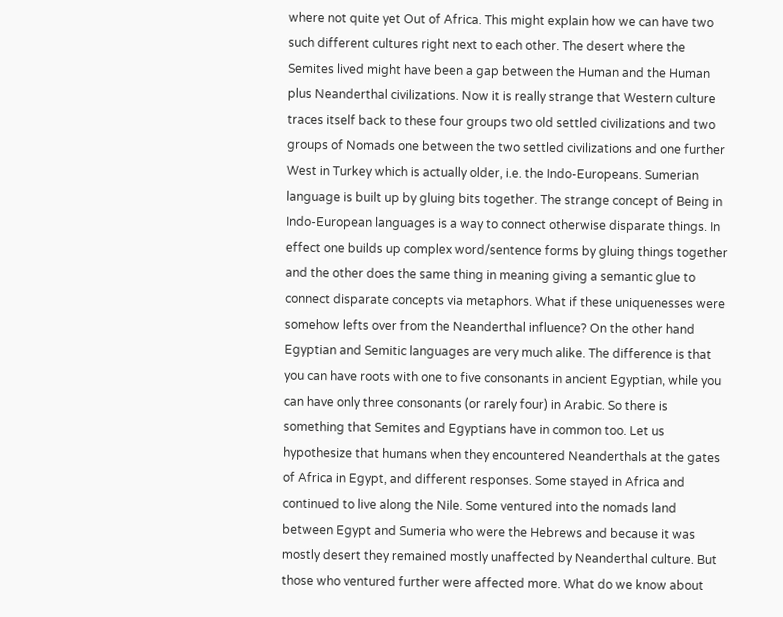where not quite yet Out of Africa. This might explain how we can have two such different cultures right next to each other. The desert where the Semites lived might have been a gap between the Human and the Human plus Neanderthal civilizations. Now it is really strange that Western culture traces itself back to these four groups two old settled civilizations and two groups of Nomads one between the two settled civilizations and one further West in Turkey which is actually older, i.e. the Indo-Europeans. Sumerian language is built up by gluing bits together. The strange concept of Being in Indo-European languages is a way to connect otherwise disparate things. In effect one builds up complex word/sentence forms by gluing things together and the other does the same thing in meaning giving a semantic glue to connect disparate concepts via metaphors. What if these uniquenesses were somehow lefts over from the Neanderthal influence? On the other hand Egyptian and Semitic languages are very much alike. The difference is that you can have roots with one to five consonants in ancient Egyptian, while you can have only three consonants (or rarely four) in Arabic. So there is something that Semites and Egyptians have in common too. Let us hypothesize that humans when they encountered Neanderthals at the gates of Africa in Egypt, and different responses. Some stayed in Africa and continued to live along the Nile. Some ventured into the nomads land between Egypt and Sumeria who were the Hebrews and because it was mostly desert they remained mostly unaffected by Neanderthal culture. But those who ventured further were affected more. What do we know about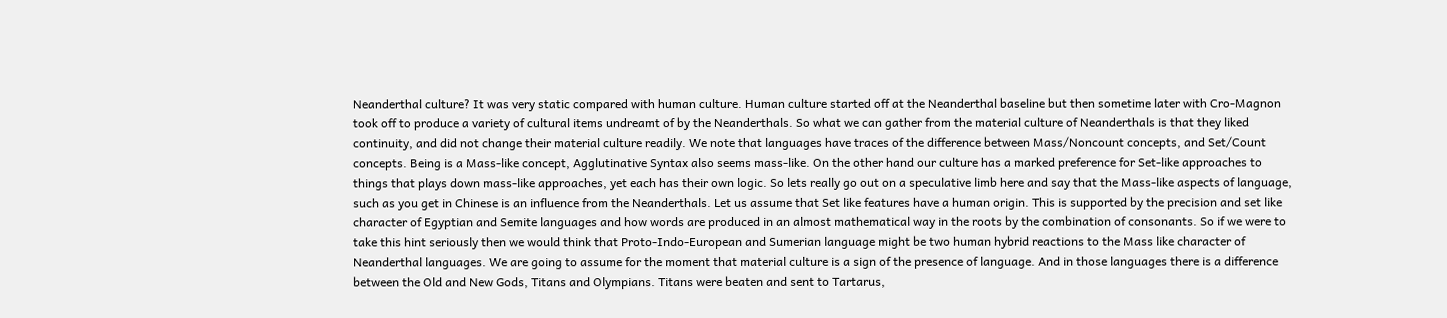Neanderthal culture? It was very static compared with human culture. Human culture started off at the Neanderthal baseline but then sometime later with Cro-Magnon took off to produce a variety of cultural items undreamt of by the Neanderthals. So what we can gather from the material culture of Neanderthals is that they liked continuity, and did not change their material culture readily. We note that languages have traces of the difference between Mass/Noncount concepts, and Set/Count concepts. Being is a Mass-like concept, Agglutinative Syntax also seems mass-like. On the other hand our culture has a marked preference for Set-like approaches to things that plays down mass-like approaches, yet each has their own logic. So lets really go out on a speculative limb here and say that the Mass-like aspects of language, such as you get in Chinese is an influence from the Neanderthals. Let us assume that Set like features have a human origin. This is supported by the precision and set like character of Egyptian and Semite languages and how words are produced in an almost mathematical way in the roots by the combination of consonants. So if we were to take this hint seriously then we would think that Proto-Indo-European and Sumerian language might be two human hybrid reactions to the Mass like character of Neanderthal languages. We are going to assume for the moment that material culture is a sign of the presence of language. And in those languages there is a difference between the Old and New Gods, Titans and Olympians. Titans were beaten and sent to Tartarus,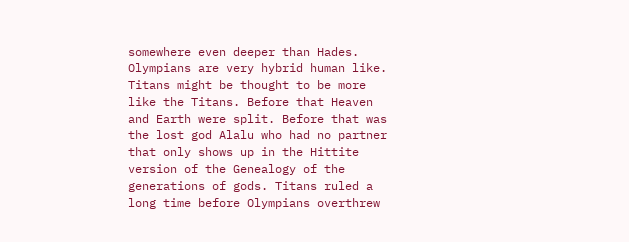somewhere even deeper than Hades. Olympians are very hybrid human like. Titans might be thought to be more like the Titans. Before that Heaven and Earth were split. Before that was the lost god Alalu who had no partner that only shows up in the Hittite version of the Genealogy of the generations of gods. Titans ruled a long time before Olympians overthrew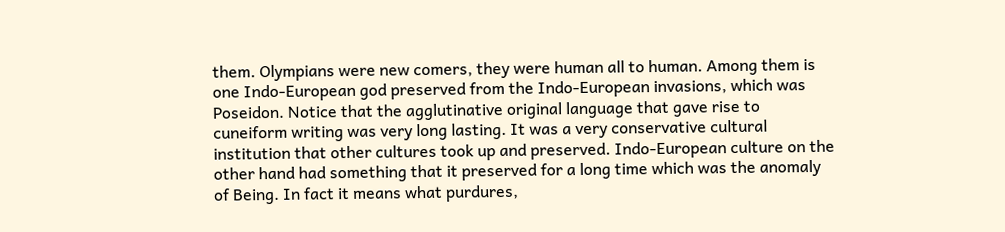them. Olympians were new comers, they were human all to human. Among them is one Indo-European god preserved from the Indo-European invasions, which was Poseidon. Notice that the agglutinative original language that gave rise to cuneiform writing was very long lasting. It was a very conservative cultural institution that other cultures took up and preserved. Indo-European culture on the other hand had something that it preserved for a long time which was the anomaly of Being. In fact it means what purdures,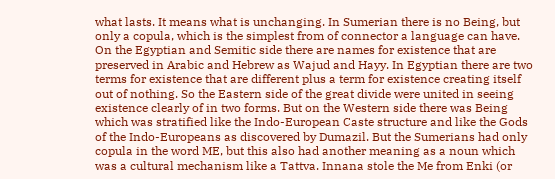what lasts. It means what is unchanging. In Sumerian there is no Being, but only a copula, which is the simplest from of connector a language can have. On the Egyptian and Semitic side there are names for existence that are preserved in Arabic and Hebrew as Wajud and Hayy. In Egyptian there are two terms for existence that are different plus a term for existence creating itself out of nothing. So the Eastern side of the great divide were united in seeing existence clearly of in two forms. But on the Western side there was Being which was stratified like the Indo-European Caste structure and like the Gods of the Indo-Europeans as discovered by Dumazil. But the Sumerians had only copula in the word ME, but this also had another meaning as a noun which was a cultural mechanism like a Tattva. Innana stole the Me from Enki (or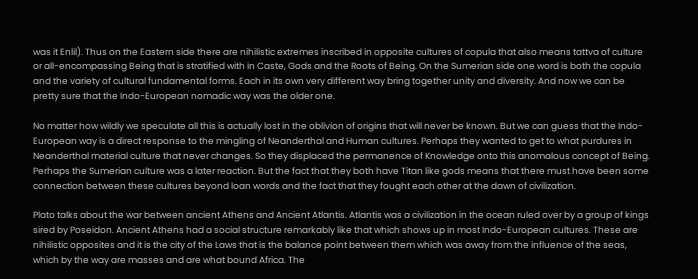was it Enlil). Thus on the Eastern side there are nihilistic extremes inscribed in opposite cultures of copula that also means tattva of culture or all-encompassing Being that is stratified with in Caste, Gods and the Roots of Being. On the Sumerian side one word is both the copula and the variety of cultural fundamental forms. Each in its own very different way bring together unity and diversity. And now we can be pretty sure that the Indo-European nomadic way was the older one.

No matter how wildly we speculate all this is actually lost in the oblivion of origins that will never be known. But we can guess that the Indo-European way is a direct response to the mingling of Neanderthal and Human cultures. Perhaps they wanted to get to what purdures in Neanderthal material culture that never changes. So they displaced the permanence of Knowledge onto this anomalous concept of Being. Perhaps the Sumerian culture was a later reaction. But the fact that they both have Titan like gods means that there must have been some connection between these cultures beyond loan words and the fact that they fought each other at the dawn of civilization.

Plato talks about the war between ancient Athens and Ancient Atlantis. Atlantis was a civilization in the ocean ruled over by a group of kings sired by Poseidon. Ancient Athens had a social structure remarkably like that which shows up in most Indo-European cultures. These are nihilistic opposites and it is the city of the Laws that is the balance point between them which was away from the influence of the seas, which by the way are masses and are what bound Africa. The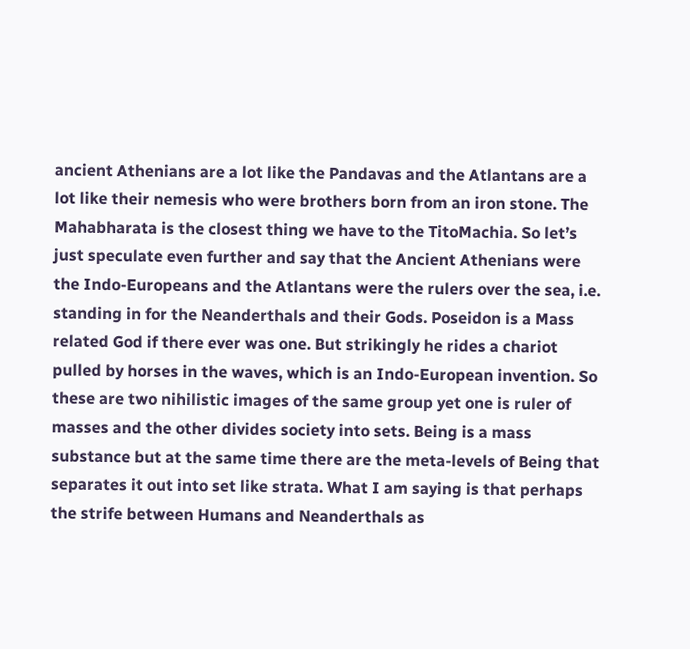ancient Athenians are a lot like the Pandavas and the Atlantans are a lot like their nemesis who were brothers born from an iron stone. The Mahabharata is the closest thing we have to the TitoMachia. So let’s just speculate even further and say that the Ancient Athenians were the Indo-Europeans and the Atlantans were the rulers over the sea, i.e. standing in for the Neanderthals and their Gods. Poseidon is a Mass related God if there ever was one. But strikingly he rides a chariot pulled by horses in the waves, which is an Indo-European invention. So these are two nihilistic images of the same group yet one is ruler of masses and the other divides society into sets. Being is a mass substance but at the same time there are the meta-levels of Being that separates it out into set like strata. What I am saying is that perhaps the strife between Humans and Neanderthals as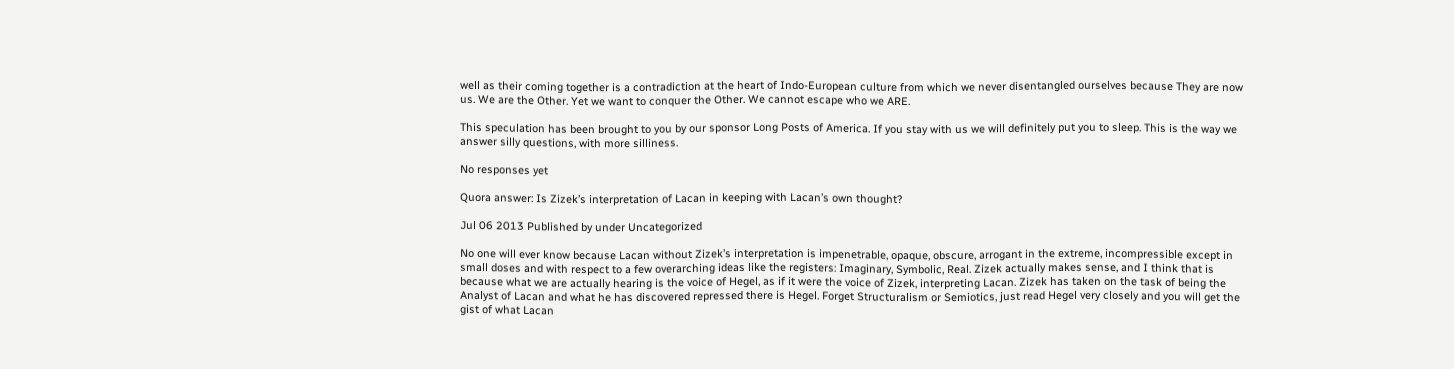well as their coming together is a contradiction at the heart of Indo-European culture from which we never disentangled ourselves because They are now us. We are the Other. Yet we want to conquer the Other. We cannot escape who we ARE.

This speculation has been brought to you by our sponsor Long Posts of America. If you stay with us we will definitely put you to sleep. This is the way we answer silly questions, with more silliness.

No responses yet

Quora answer: Is Zizek’s interpretation of Lacan in keeping with Lacan’s own thought?

Jul 06 2013 Published by under Uncategorized

No one will ever know because Lacan without Zizek’s interpretation is impenetrable, opaque, obscure, arrogant in the extreme, incompressible except in small doses and with respect to a few overarching ideas like the registers: Imaginary, Symbolic, Real. Zizek actually makes sense, and I think that is because what we are actually hearing is the voice of Hegel, as if it were the voice of Zizek, interpreting Lacan. Zizek has taken on the task of being the Analyst of Lacan and what he has discovered repressed there is Hegel. Forget Structuralism or Semiotics, just read Hegel very closely and you will get the gist of what Lacan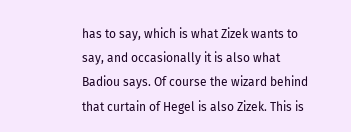has to say, which is what Zizek wants to say, and occasionally it is also what Badiou says. Of course the wizard behind that curtain of Hegel is also Zizek. This is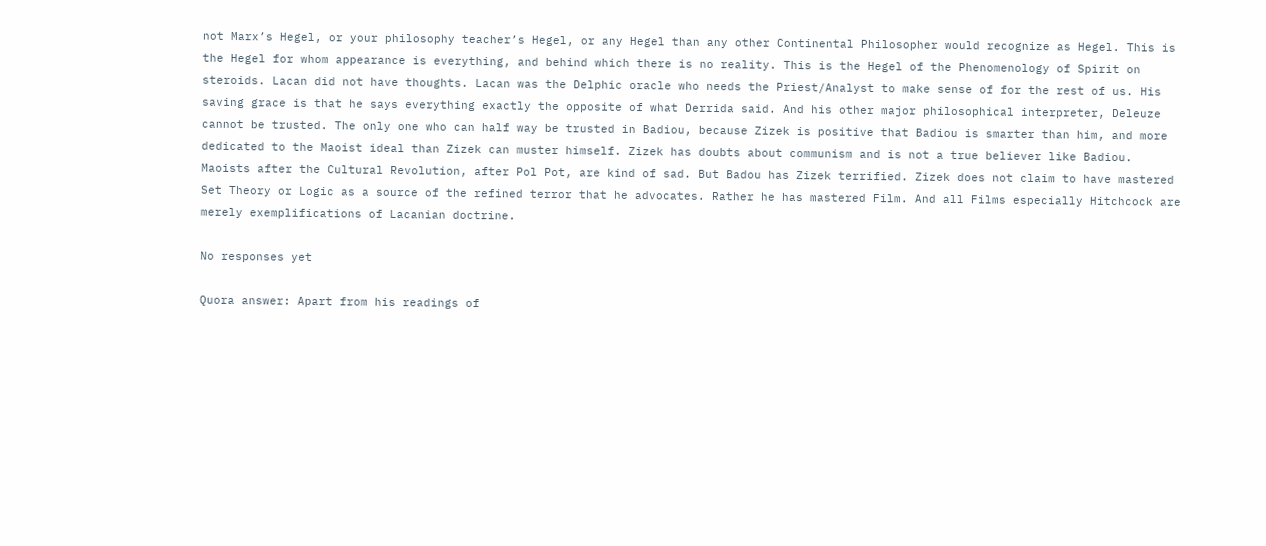not Marx’s Hegel, or your philosophy teacher’s Hegel, or any Hegel than any other Continental Philosopher would recognize as Hegel. This is the Hegel for whom appearance is everything, and behind which there is no reality. This is the Hegel of the Phenomenology of Spirit on steroids. Lacan did not have thoughts. Lacan was the Delphic oracle who needs the Priest/Analyst to make sense of for the rest of us. His saving grace is that he says everything exactly the opposite of what Derrida said. And his other major philosophical interpreter, Deleuze cannot be trusted. The only one who can half way be trusted in Badiou, because Zizek is positive that Badiou is smarter than him, and more dedicated to the Maoist ideal than Zizek can muster himself. Zizek has doubts about communism and is not a true believer like Badiou. Maoists after the Cultural Revolution, after Pol Pot, are kind of sad. But Badou has Zizek terrified. Zizek does not claim to have mastered Set Theory or Logic as a source of the refined terror that he advocates. Rather he has mastered Film. And all Films especially Hitchcock are merely exemplifications of Lacanian doctrine.

No responses yet

Quora answer: Apart from his readings of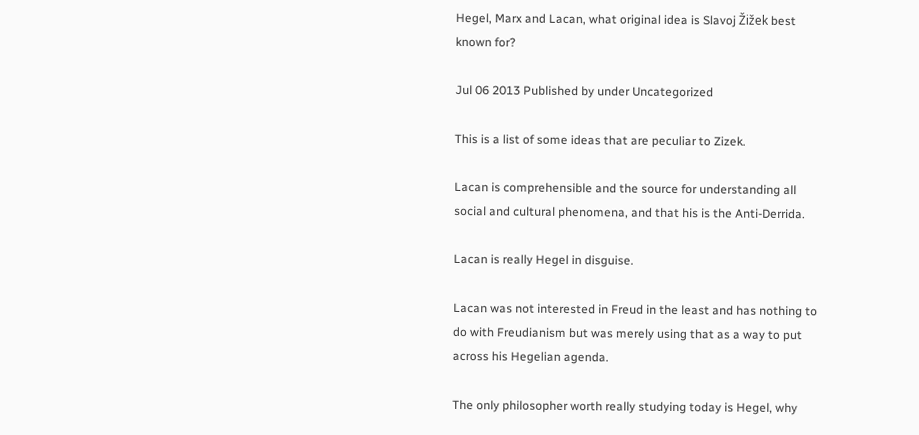Hegel, Marx and Lacan, what original idea is Slavoj Žižek best known for?

Jul 06 2013 Published by under Uncategorized

This is a list of some ideas that are peculiar to Zizek.

Lacan is comprehensible and the source for understanding all social and cultural phenomena, and that his is the Anti-Derrida.

Lacan is really Hegel in disguise.

Lacan was not interested in Freud in the least and has nothing to do with Freudianism but was merely using that as a way to put across his Hegelian agenda.

The only philosopher worth really studying today is Hegel, why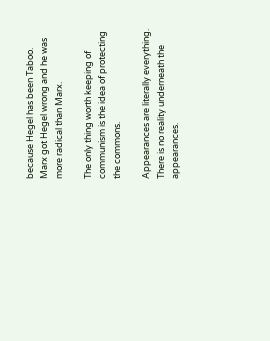because Hegel has been Taboo. Marx got Hegel wrong and he was more radical than Marx.

The only thing worth keeping of communism is the idea of protecting the commons.

Appearances are literally everything. There is no reality underneath the appearances.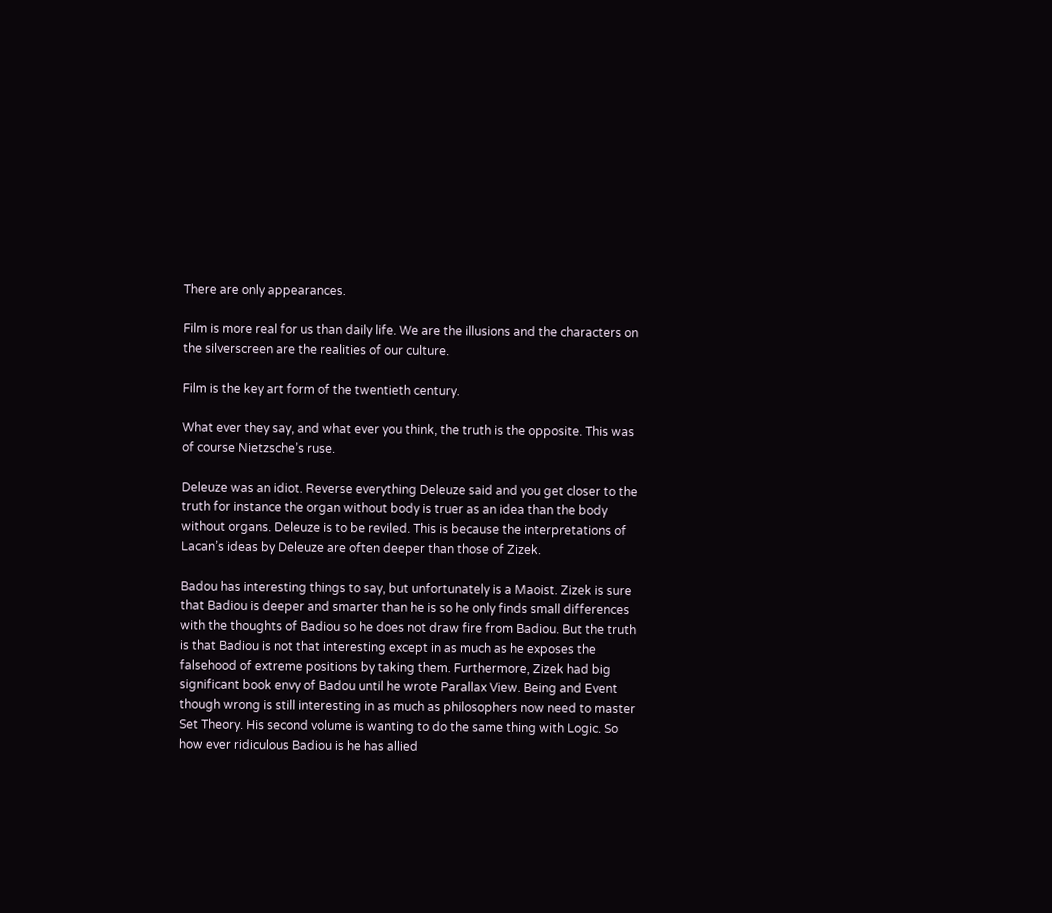There are only appearances.

Film is more real for us than daily life. We are the illusions and the characters on the silverscreen are the realities of our culture.

Film is the key art form of the twentieth century.

What ever they say, and what ever you think, the truth is the opposite. This was of course Nietzsche’s ruse.

Deleuze was an idiot. Reverse everything Deleuze said and you get closer to the truth for instance the organ without body is truer as an idea than the body without organs. Deleuze is to be reviled. This is because the interpretations of Lacan’s ideas by Deleuze are often deeper than those of Zizek.

Badou has interesting things to say, but unfortunately is a Maoist. Zizek is sure that Badiou is deeper and smarter than he is so he only finds small differences with the thoughts of Badiou so he does not draw fire from Badiou. But the truth is that Badiou is not that interesting except in as much as he exposes the falsehood of extreme positions by taking them. Furthermore, Zizek had big significant book envy of Badou until he wrote Parallax View. Being and Event though wrong is still interesting in as much as philosophers now need to master Set Theory. His second volume is wanting to do the same thing with Logic. So how ever ridiculous Badiou is he has allied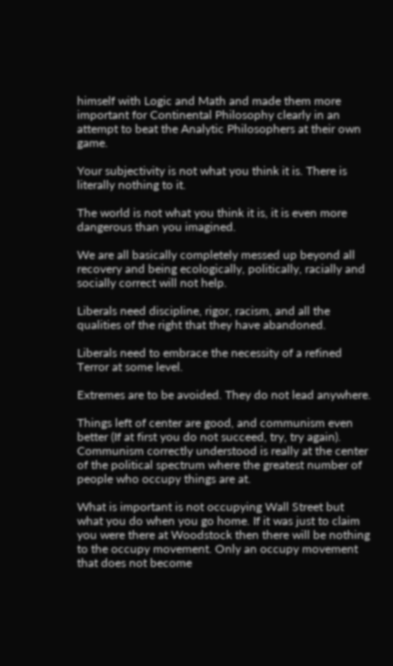himself with Logic and Math and made them more important for Continental Philosophy clearly in an attempt to beat the Analytic Philosophers at their own game.

Your subjectivity is not what you think it is. There is literally nothing to it.

The world is not what you think it is, it is even more dangerous than you imagined.

We are all basically completely messed up beyond all recovery and being ecologically, politically, racially and socially correct will not help.

Liberals need discipline, rigor, racism, and all the qualities of the right that they have abandoned.

Liberals need to embrace the necessity of a refined Terror at some level.

Extremes are to be avoided. They do not lead anywhere.

Things left of center are good, and communism even better (If at first you do not succeed, try, try again). Communism correctly understood is really at the center of the political spectrum where the greatest number of people who occupy things are at.

What is important is not occupying Wall Street but what you do when you go home. If it was just to claim you were there at Woodstock then there will be nothing to the occupy movement. Only an occupy movement that does not become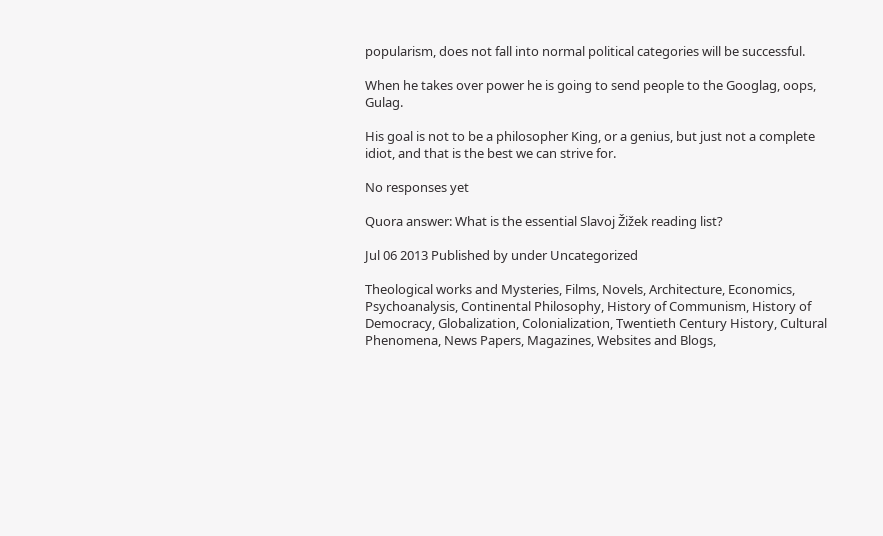popularism, does not fall into normal political categories will be successful.

When he takes over power he is going to send people to the Googlag, oops, Gulag.

His goal is not to be a philosopher King, or a genius, but just not a complete idiot, and that is the best we can strive for.

No responses yet

Quora answer: What is the essential Slavoj Žižek reading list?

Jul 06 2013 Published by under Uncategorized

Theological works and Mysteries, Films, Novels, Architecture, Economics, Psychoanalysis, Continental Philosophy, History of Communism, History of Democracy, Globalization, Colonialization, Twentieth Century History, Cultural Phenomena, News Papers, Magazines, Websites and Blogs,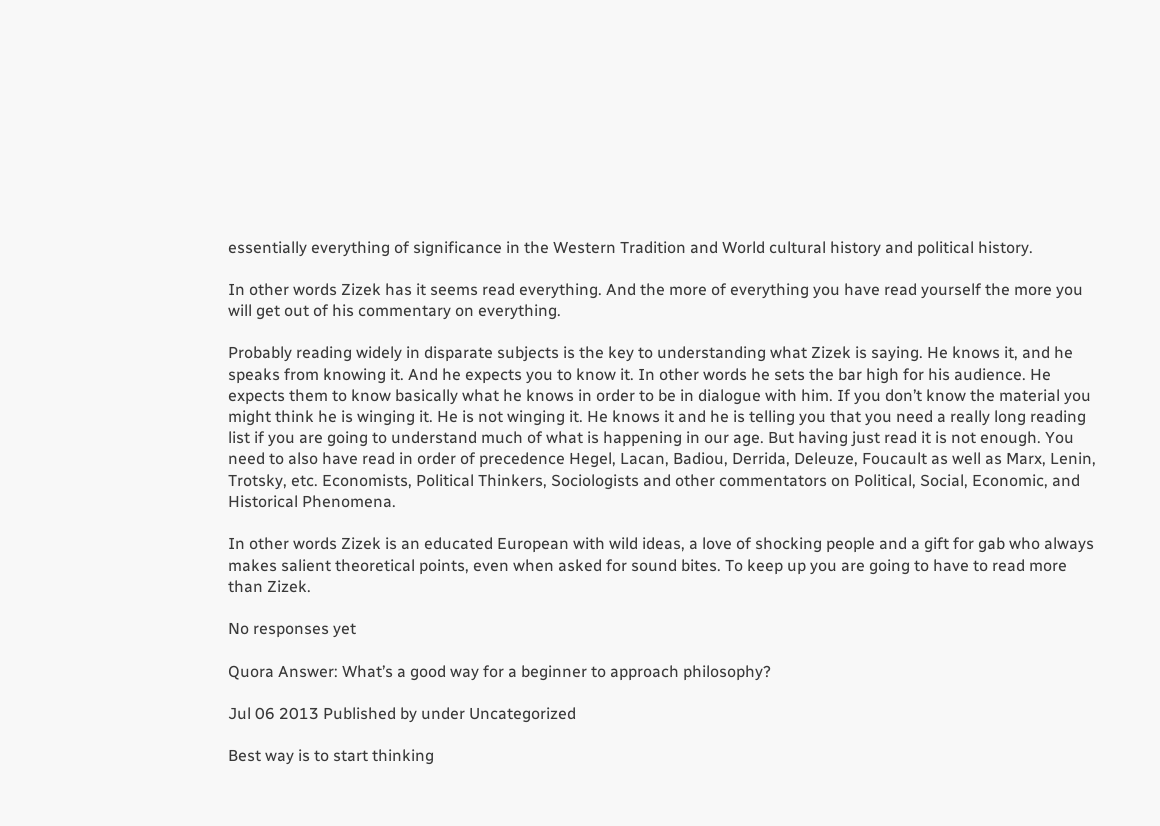essentially everything of significance in the Western Tradition and World cultural history and political history.

In other words Zizek has it seems read everything. And the more of everything you have read yourself the more you will get out of his commentary on everything.

Probably reading widely in disparate subjects is the key to understanding what Zizek is saying. He knows it, and he speaks from knowing it. And he expects you to know it. In other words he sets the bar high for his audience. He expects them to know basically what he knows in order to be in dialogue with him. If you don’t know the material you might think he is winging it. He is not winging it. He knows it and he is telling you that you need a really long reading list if you are going to understand much of what is happening in our age. But having just read it is not enough. You need to also have read in order of precedence Hegel, Lacan, Badiou, Derrida, Deleuze, Foucault as well as Marx, Lenin, Trotsky, etc. Economists, Political Thinkers, Sociologists and other commentators on Political, Social, Economic, and Historical Phenomena.

In other words Zizek is an educated European with wild ideas, a love of shocking people and a gift for gab who always makes salient theoretical points, even when asked for sound bites. To keep up you are going to have to read more than Zizek.

No responses yet

Quora Answer: What’s a good way for a beginner to approach philosophy?

Jul 06 2013 Published by under Uncategorized

Best way is to start thinking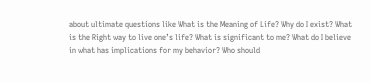about ultimate questions like What is the Meaning of Life? Why do I exist? What is the Right way to live one’s life? What is significant to me? What do I believe in what has implications for my behavior? Who should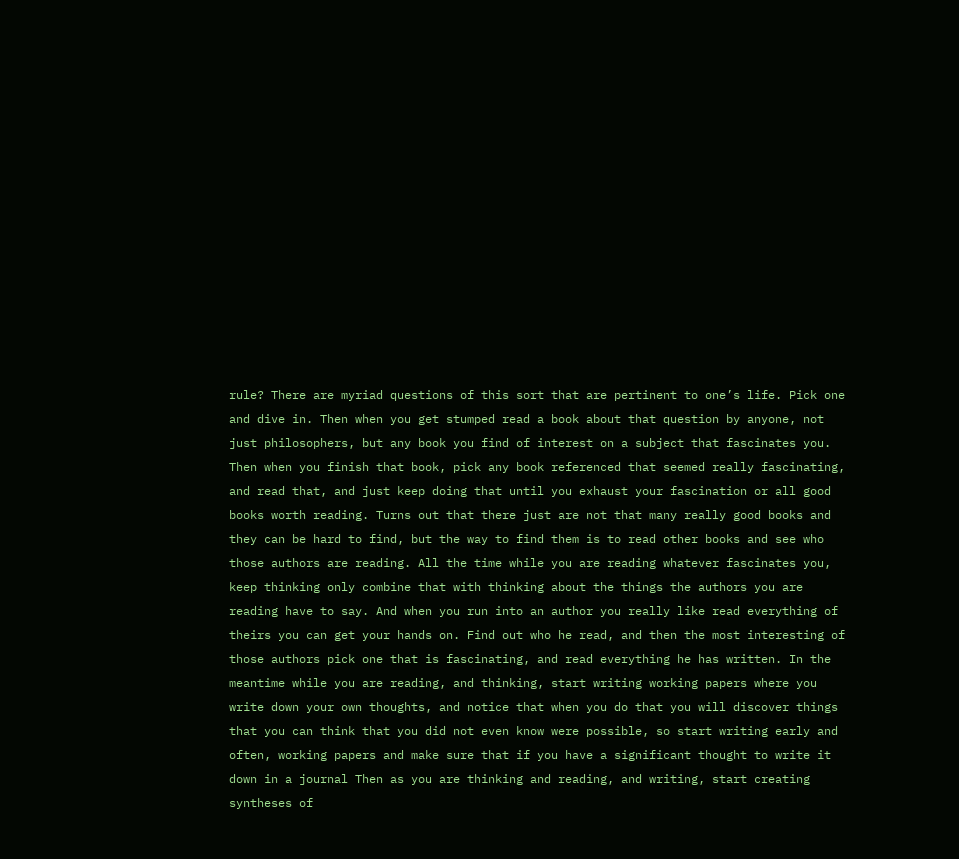rule? There are myriad questions of this sort that are pertinent to one’s life. Pick one and dive in. Then when you get stumped read a book about that question by anyone, not just philosophers, but any book you find of interest on a subject that fascinates you. Then when you finish that book, pick any book referenced that seemed really fascinating, and read that, and just keep doing that until you exhaust your fascination or all good books worth reading. Turns out that there just are not that many really good books and they can be hard to find, but the way to find them is to read other books and see who those authors are reading. All the time while you are reading whatever fascinates you, keep thinking only combine that with thinking about the things the authors you are reading have to say. And when you run into an author you really like read everything of theirs you can get your hands on. Find out who he read, and then the most interesting of those authors pick one that is fascinating, and read everything he has written. In the meantime while you are reading, and thinking, start writing working papers where you write down your own thoughts, and notice that when you do that you will discover things that you can think that you did not even know were possible, so start writing early and often, working papers and make sure that if you have a significant thought to write it down in a journal Then as you are thinking and reading, and writing, start creating syntheses of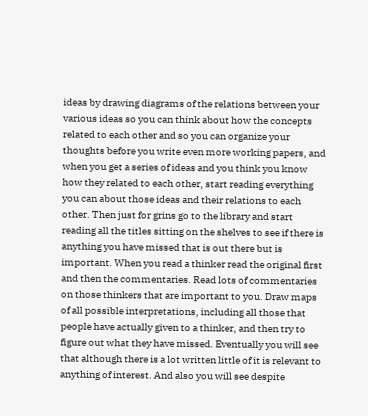ideas by drawing diagrams of the relations between your various ideas so you can think about how the concepts related to each other and so you can organize your thoughts before you write even more working papers, and when you get a series of ideas and you think you know how they related to each other, start reading everything you can about those ideas and their relations to each other. Then just for grins go to the library and start reading all the titles sitting on the shelves to see if there is anything you have missed that is out there but is important. When you read a thinker read the original first and then the commentaries. Read lots of commentaries on those thinkers that are important to you. Draw maps of all possible interpretations, including all those that people have actually given to a thinker, and then try to figure out what they have missed. Eventually you will see that although there is a lot written little of it is relevant to anything of interest. And also you will see despite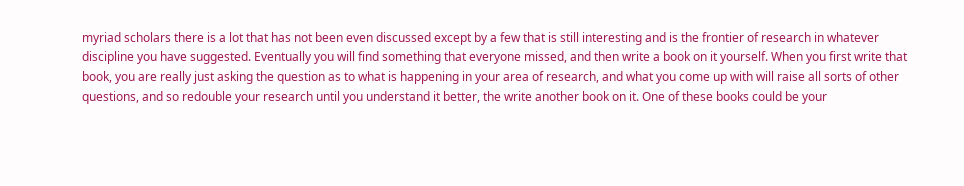myriad scholars there is a lot that has not been even discussed except by a few that is still interesting and is the frontier of research in whatever discipline you have suggested. Eventually you will find something that everyone missed, and then write a book on it yourself. When you first write that book, you are really just asking the question as to what is happening in your area of research, and what you come up with will raise all sorts of other questions, and so redouble your research until you understand it better, the write another book on it. One of these books could be your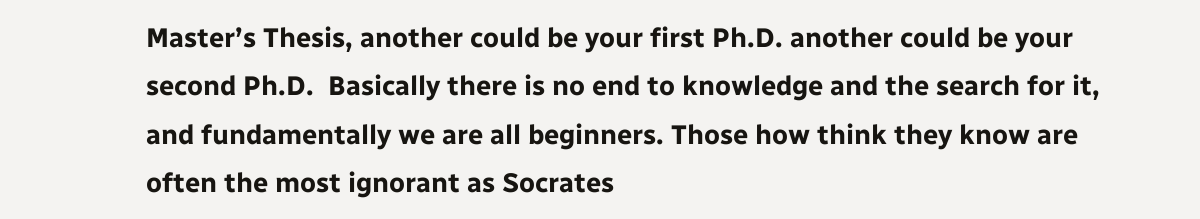Master’s Thesis, another could be your first Ph.D. another could be your second Ph.D.  Basically there is no end to knowledge and the search for it, and fundamentally we are all beginners. Those how think they know are often the most ignorant as Socrates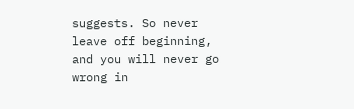suggests. So never leave off beginning, and you will never go wrong in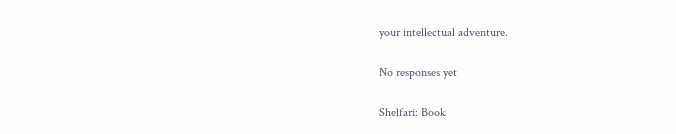your intellectual adventure.

No responses yet

Shelfari: Book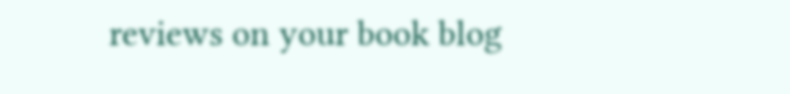reviews on your book blog